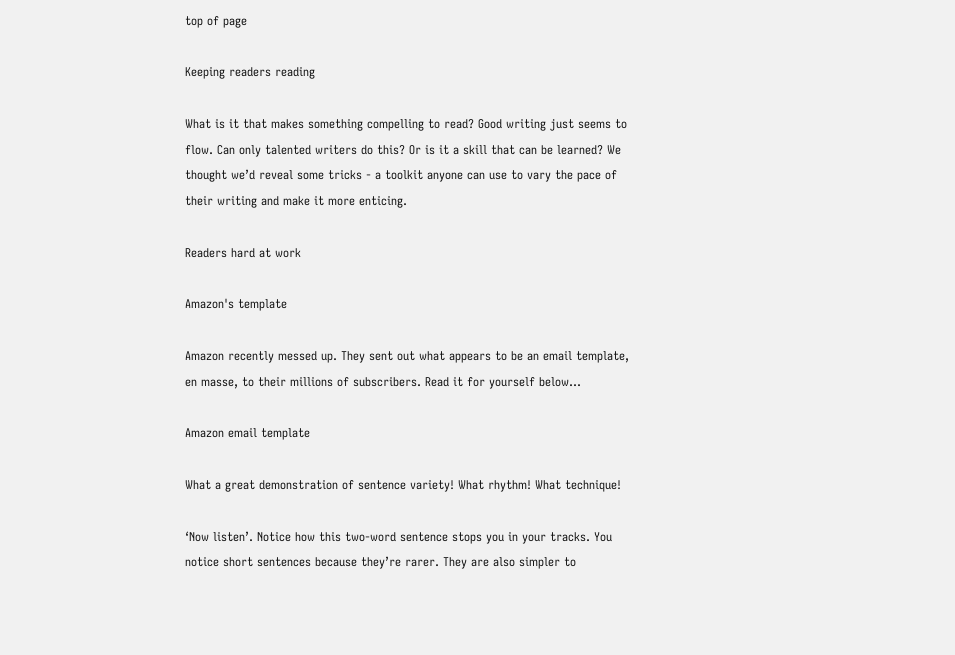top of page

Keeping readers reading

What is it that makes something compelling to read? Good writing just seems to flow. Can only talented writers do this? Or is it a skill that can be learned? We thought we’d reveal some tricks - a toolkit anyone can use to vary the pace of their writing and make it more enticing.

Readers hard at work

Amazon's template

Amazon recently messed up. They sent out what appears to be an email template, en masse, to their millions of subscribers. Read it for yourself below...

Amazon email template

What a great demonstration of sentence variety! What rhythm! What technique!

‘Now listen’. Notice how this two-word sentence stops you in your tracks. You notice short sentences because they’re rarer. They are also simpler to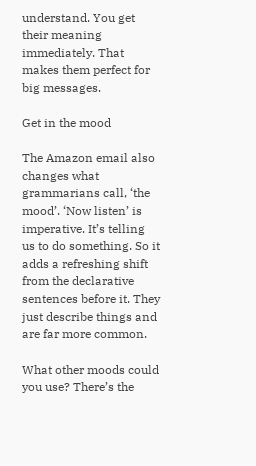understand. You get their meaning immediately. That makes them perfect for big messages.

Get in the mood

The Amazon email also changes what grammarians call, ‘the mood’. ‘Now listen’ is imperative. It’s telling us to do something. So it adds a refreshing shift from the declarative sentences before it. They just describe things and are far more common.

What other moods could you use? There’s the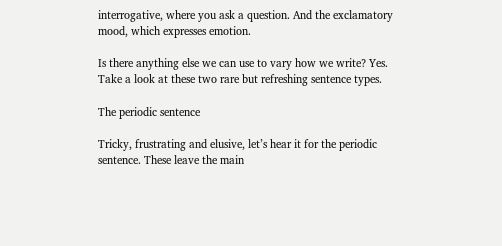interrogative, where you ask a question. And the exclamatory mood, which expresses emotion.

Is there anything else we can use to vary how we write? Yes. Take a look at these two rare but refreshing sentence types.

The periodic sentence

Tricky, frustrating and elusive, let’s hear it for the periodic sentence. These leave the main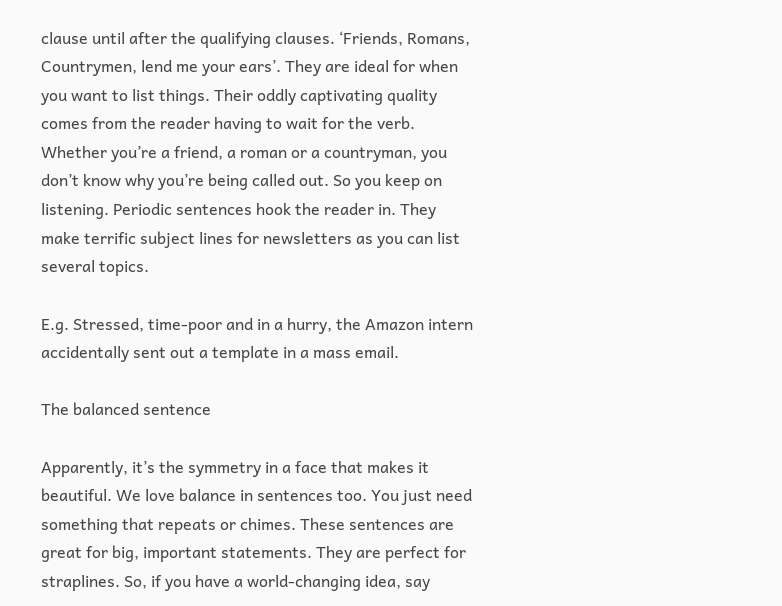clause until after the qualifying clauses. ‘Friends, Romans, Countrymen, lend me your ears’. They are ideal for when you want to list things. Their oddly captivating quality comes from the reader having to wait for the verb. Whether you’re a friend, a roman or a countryman, you don’t know why you’re being called out. So you keep on listening. Periodic sentences hook the reader in. They make terrific subject lines for newsletters as you can list several topics.

E.g. Stressed, time-poor and in a hurry, the Amazon intern accidentally sent out a template in a mass email.

The balanced sentence

Apparently, it’s the symmetry in a face that makes it beautiful. We love balance in sentences too. You just need something that repeats or chimes. These sentences are great for big, important statements. They are perfect for straplines. So, if you have a world-changing idea, say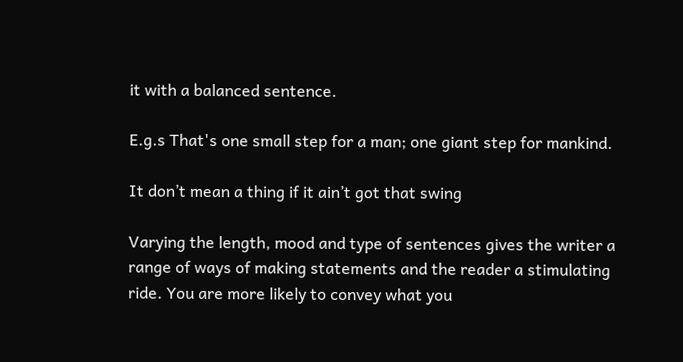it with a balanced sentence.

E.g.s That's one small step for a man; one giant step for mankind.

It don’t mean a thing if it ain’t got that swing

Varying the length, mood and type of sentences gives the writer a range of ways of making statements and the reader a stimulating ride. You are more likely to convey what you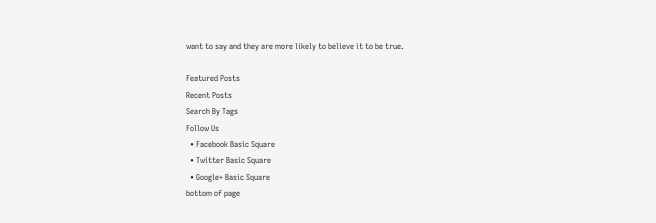want to say and they are more likely to believe it to be true.

Featured Posts
Recent Posts
Search By Tags
Follow Us
  • Facebook Basic Square
  • Twitter Basic Square
  • Google+ Basic Square
bottom of page